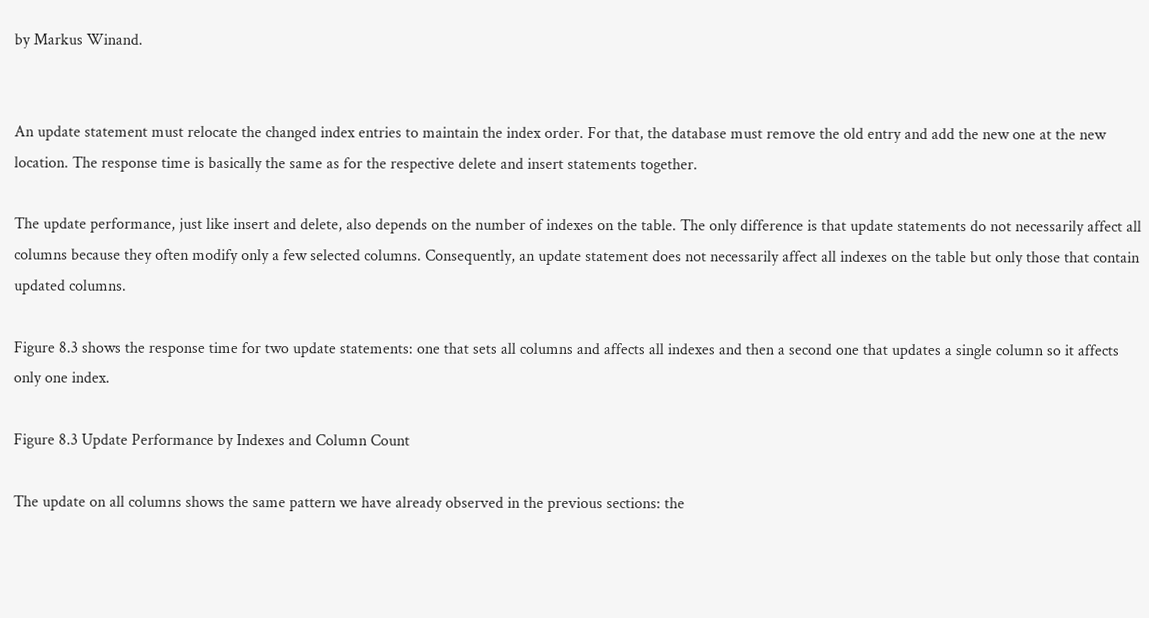by Markus Winand.


An update statement must relocate the changed index entries to maintain the index order. For that, the database must remove the old entry and add the new one at the new location. The response time is basically the same as for the respective delete and insert statements together.

The update performance, just like insert and delete, also depends on the number of indexes on the table. The only difference is that update statements do not necessarily affect all columns because they often modify only a few selected columns. Consequently, an update statement does not necessarily affect all indexes on the table but only those that contain updated columns.

Figure 8.3 shows the response time for two update statements: one that sets all columns and affects all indexes and then a second one that updates a single column so it affects only one index.

Figure 8.3 Update Performance by Indexes and Column Count

The update on all columns shows the same pattern we have already observed in the previous sections: the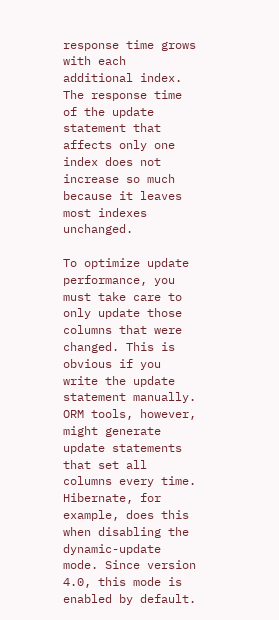response time grows with each additional index. The response time of the update statement that affects only one index does not increase so much because it leaves most indexes unchanged.

To optimize update performance, you must take care to only update those columns that were changed. This is obvious if you write the update statement manually. ORM tools, however, might generate update statements that set all columns every time. Hibernate, for example, does this when disabling the dynamic-update mode. Since version 4.0, this mode is enabled by default.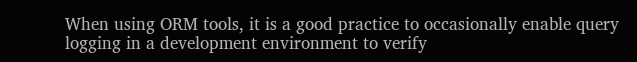When using ORM tools, it is a good practice to occasionally enable query logging in a development environment to verify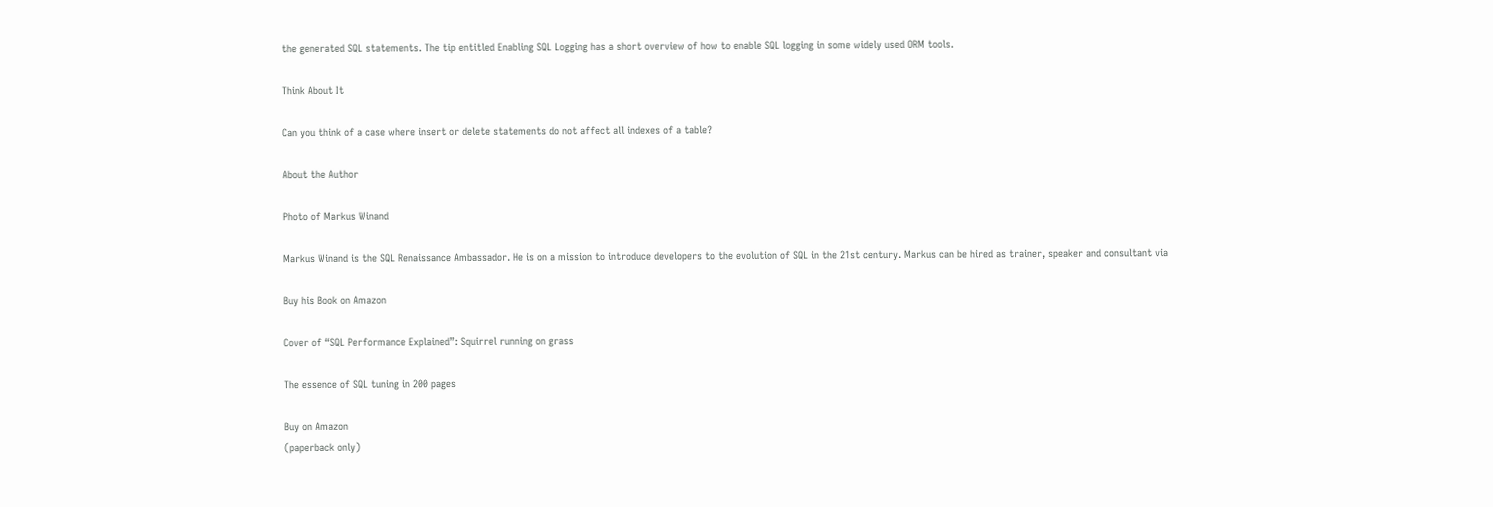the generated SQL statements. The tip entitled Enabling SQL Logging has a short overview of how to enable SQL logging in some widely used ORM tools.

Think About It

Can you think of a case where insert or delete statements do not affect all indexes of a table?

About the Author

Photo of Markus Winand

Markus Winand is the SQL Renaissance Ambassador. He is on a mission to introduce developers to the evolution of SQL in the 21st century. Markus can be hired as trainer, speaker and consultant via

Buy his Book on Amazon

Cover of “SQL Performance Explained”: Squirrel running on grass

The essence of SQL tuning in 200 pages

Buy on Amazon
(paperback only)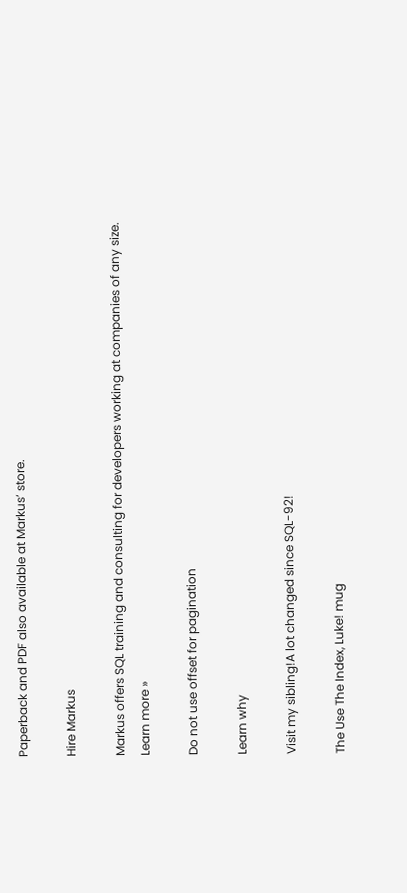Paperback and PDF also available at Markus’ store.

Hire Markus

Markus offers SQL training and consulting for developers working at companies of any size.
Learn more »

Do not use offset for pagination

Learn why

Visit my sibling!A lot changed since SQL-92!

The Use The Index, Luke! mug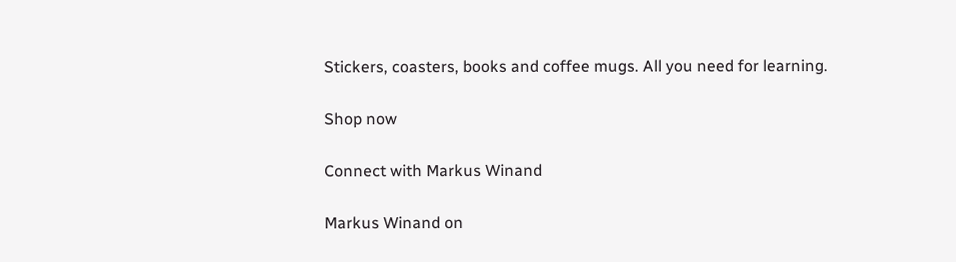Stickers, coasters, books and coffee mugs. All you need for learning.

Shop now

Connect with Markus Winand

Markus Winand on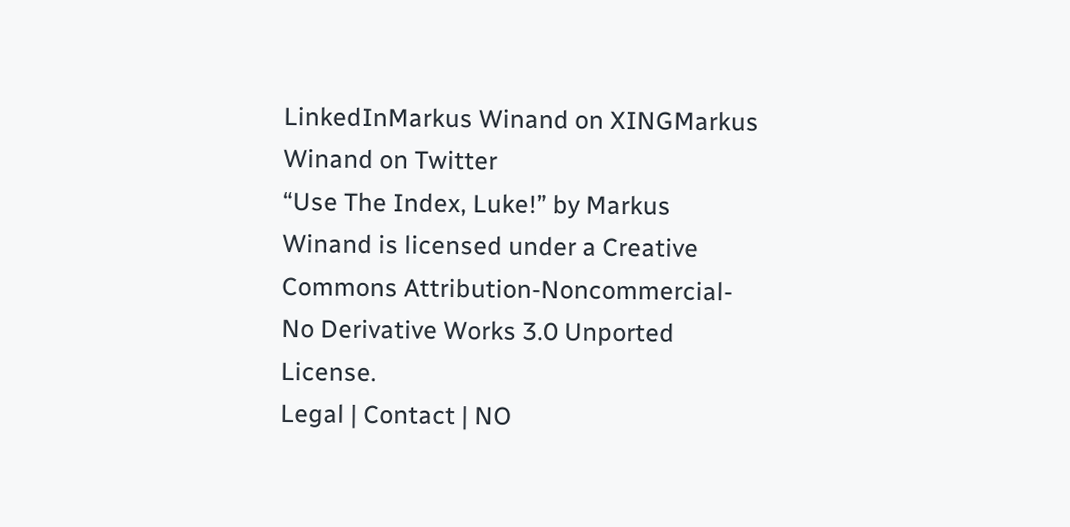LinkedInMarkus Winand on XINGMarkus Winand on Twitter
“Use The Index, Luke!” by Markus Winand is licensed under a Creative Commons Attribution-Noncommercial-No Derivative Works 3.0 Unported License.
Legal | Contact | NO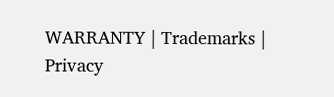WARRANTY | Trademarks | Privacy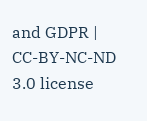and GDPR | CC-BY-NC-ND 3.0 license